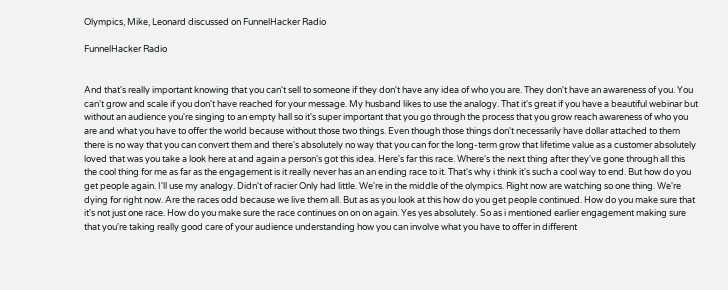Olympics, Mike, Leonard discussed on FunnelHacker Radio

FunnelHacker Radio


And that's really important knowing that you can't sell to someone if they don't have any idea of who you are. They don't have an awareness of you. You can't grow and scale if you don't have reached for your message. My husband likes to use the analogy. That it's great if you have a beautiful webinar but without an audience you're singing to an empty hall so it's super important that you go through the process that you grow reach awareness of who you are and what you have to offer the world because without those two things. Even though those things don't necessarily have dollar attached to them there is no way that you can convert them and there's absolutely no way that you can for the long-term grow that lifetime value as a customer absolutely loved that was you take a look here at and again a person's got this idea. Here's far this race. Where's the next thing after they've gone through all this the cool thing for me as far as the engagement is it really never has an an ending race to it. That's why i think it's such a cool way to end. But how do you get people again. I'll use my analogy. Didn't of racier Only had little. We're in the middle of the olympics. Right now are watching so one thing. We're dying for right now. Are the races odd because we live them all. But as as you look at this how do you get people continued. How do you make sure that it's not just one race. How do you make sure the race continues on on on again. Yes yes absolutely. So as i mentioned earlier engagement making sure that you're taking really good care of your audience understanding how you can involve what you have to offer in different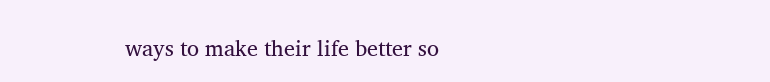ways to make their life better so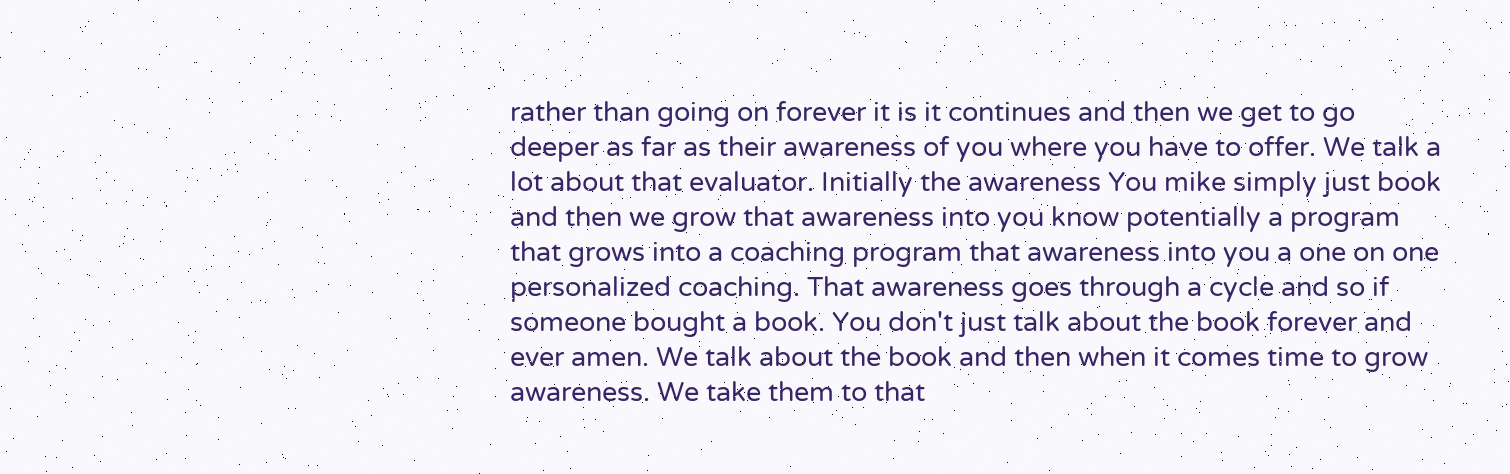rather than going on forever it is it continues and then we get to go deeper as far as their awareness of you where you have to offer. We talk a lot about that evaluator. Initially the awareness You mike simply just book and then we grow that awareness into you know potentially a program that grows into a coaching program that awareness into you a one on one personalized coaching. That awareness goes through a cycle and so if someone bought a book. You don't just talk about the book forever and ever amen. We talk about the book and then when it comes time to grow awareness. We take them to that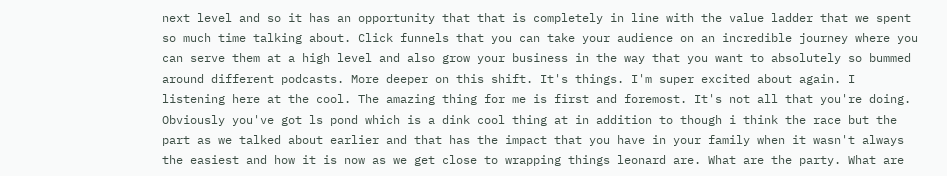next level and so it has an opportunity that that is completely in line with the value ladder that we spent so much time talking about. Click funnels that you can take your audience on an incredible journey where you can serve them at a high level and also grow your business in the way that you want to absolutely so bummed around different podcasts. More deeper on this shift. It's things. I'm super excited about again. I listening here at the cool. The amazing thing for me is first and foremost. It's not all that you're doing. Obviously you've got ls pond which is a dink cool thing at in addition to though i think the race but the part as we talked about earlier and that has the impact that you have in your family when it wasn't always the easiest and how it is now as we get close to wrapping things leonard are. What are the party. What are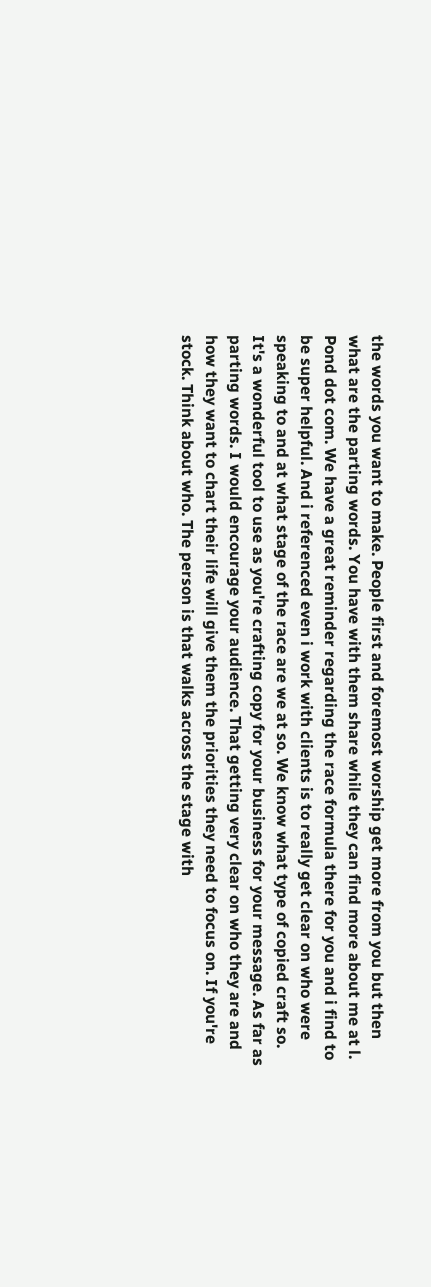the words you want to make. People first and foremost worship get more from you but then what are the parting words. You have with them share while they can find more about me at l. Pond dot com. We have a great reminder regarding the race formula there for you and i find to be super helpful. And i referenced even i work with clients is to really get clear on who were speaking to and at what stage of the race are we at so. We know what type of copied craft so. It's a wonderful tool to use as you're crafting copy for your business for your message. As far as parting words. I would encourage your audience. That getting very clear on who they are and how they want to chart their life will give them the priorities they need to focus on. If you're stock. Think about who. The person is that walks across the stage with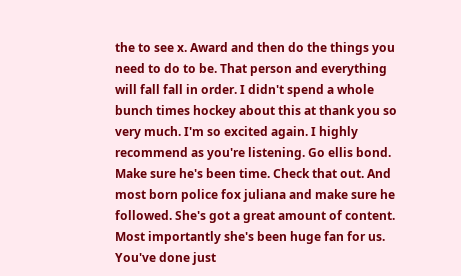the to see x. Award and then do the things you need to do to be. That person and everything will fall fall in order. I didn't spend a whole bunch times hockey about this at thank you so very much. I'm so excited again. I highly recommend as you're listening. Go ellis bond. Make sure he's been time. Check that out. And most born police fox juliana and make sure he followed. She's got a great amount of content. Most importantly she's been huge fan for us. You've done just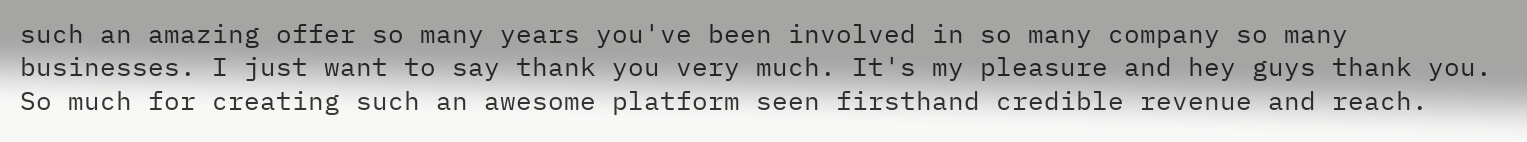such an amazing offer so many years you've been involved in so many company so many businesses. I just want to say thank you very much. It's my pleasure and hey guys thank you. So much for creating such an awesome platform seen firsthand credible revenue and reach.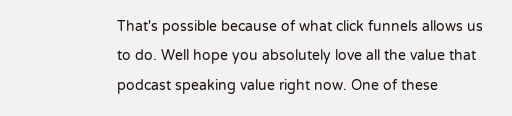That's possible because of what click funnels allows us to do. Well hope you absolutely love all the value that podcast speaking value right now. One of these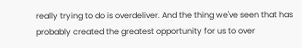really trying to do is overdeliver. And the thing we've seen that has probably created the greatest opportunity for us to over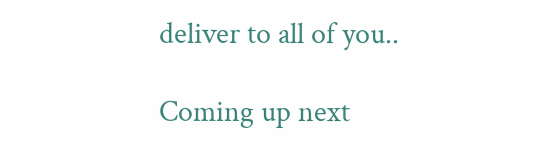deliver to all of you..

Coming up next